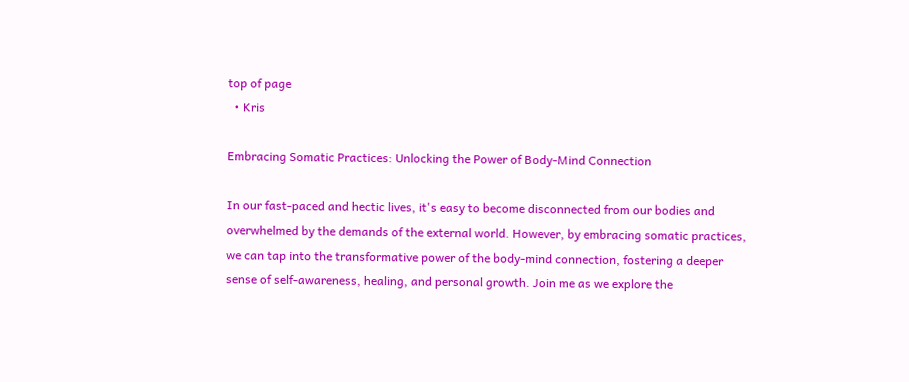top of page
  • Kris

Embracing Somatic Practices: Unlocking the Power of Body-Mind Connection

In our fast-paced and hectic lives, it's easy to become disconnected from our bodies and overwhelmed by the demands of the external world. However, by embracing somatic practices, we can tap into the transformative power of the body-mind connection, fostering a deeper sense of self-awareness, healing, and personal growth. Join me as we explore the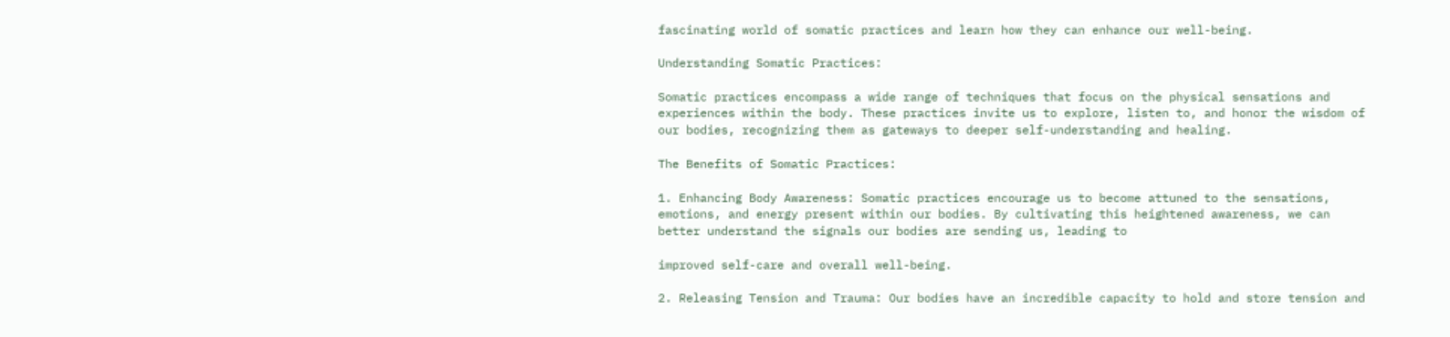fascinating world of somatic practices and learn how they can enhance our well-being.

Understanding Somatic Practices:

Somatic practices encompass a wide range of techniques that focus on the physical sensations and experiences within the body. These practices invite us to explore, listen to, and honor the wisdom of our bodies, recognizing them as gateways to deeper self-understanding and healing.

The Benefits of Somatic Practices:

1. Enhancing Body Awareness: Somatic practices encourage us to become attuned to the sensations, emotions, and energy present within our bodies. By cultivating this heightened awareness, we can better understand the signals our bodies are sending us, leading to

improved self-care and overall well-being.

2. Releasing Tension and Trauma: Our bodies have an incredible capacity to hold and store tension and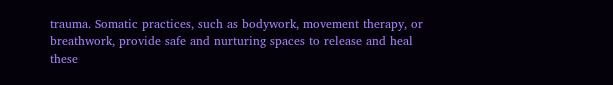trauma. Somatic practices, such as bodywork, movement therapy, or breathwork, provide safe and nurturing spaces to release and heal these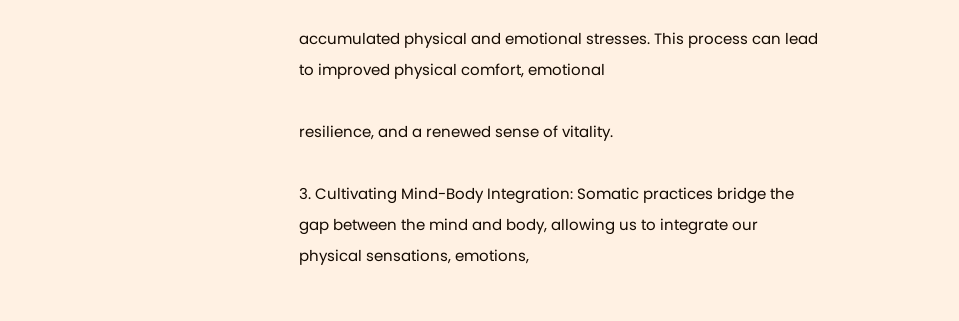accumulated physical and emotional stresses. This process can lead to improved physical comfort, emotional

resilience, and a renewed sense of vitality.

3. Cultivating Mind-Body Integration: Somatic practices bridge the gap between the mind and body, allowing us to integrate our physical sensations, emotions,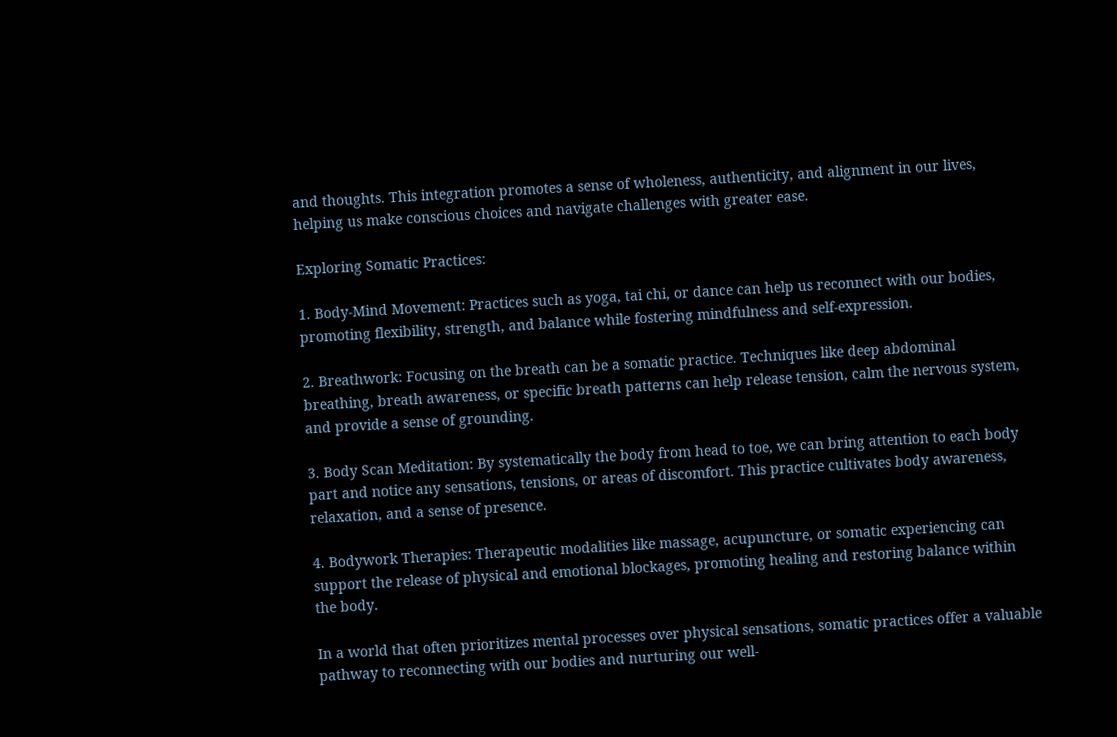and thoughts. This integration promotes a sense of wholeness, authenticity, and alignment in our lives, helping us make conscious choices and navigate challenges with greater ease.

Exploring Somatic Practices:

1. Body-Mind Movement: Practices such as yoga, tai chi, or dance can help us reconnect with our bodies, promoting flexibility, strength, and balance while fostering mindfulness and self-expression.

2. Breathwork: Focusing on the breath can be a somatic practice. Techniques like deep abdominal breathing, breath awareness, or specific breath patterns can help release tension, calm the nervous system, and provide a sense of grounding.

3. Body Scan Meditation: By systematically the body from head to toe, we can bring attention to each body part and notice any sensations, tensions, or areas of discomfort. This practice cultivates body awareness, relaxation, and a sense of presence.

4. Bodywork Therapies: Therapeutic modalities like massage, acupuncture, or somatic experiencing can support the release of physical and emotional blockages, promoting healing and restoring balance within the body.

In a world that often prioritizes mental processes over physical sensations, somatic practices offer a valuable pathway to reconnecting with our bodies and nurturing our well-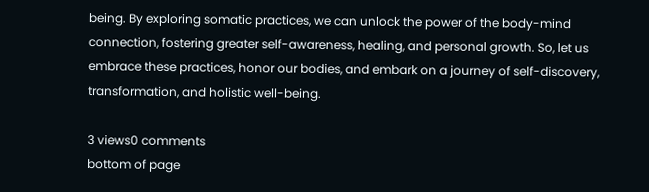being. By exploring somatic practices, we can unlock the power of the body-mind connection, fostering greater self-awareness, healing, and personal growth. So, let us embrace these practices, honor our bodies, and embark on a journey of self-discovery, transformation, and holistic well-being.

3 views0 comments
bottom of page